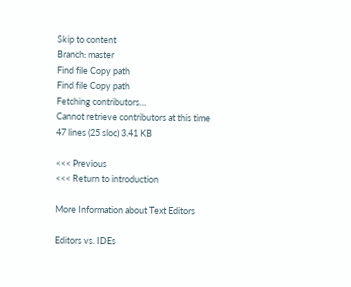Skip to content
Branch: master
Find file Copy path
Find file Copy path
Fetching contributors…
Cannot retrieve contributors at this time
47 lines (25 sloc) 3.41 KB

<<< Previous
<<< Return to introduction

More Information about Text Editors

Editors vs. IDEs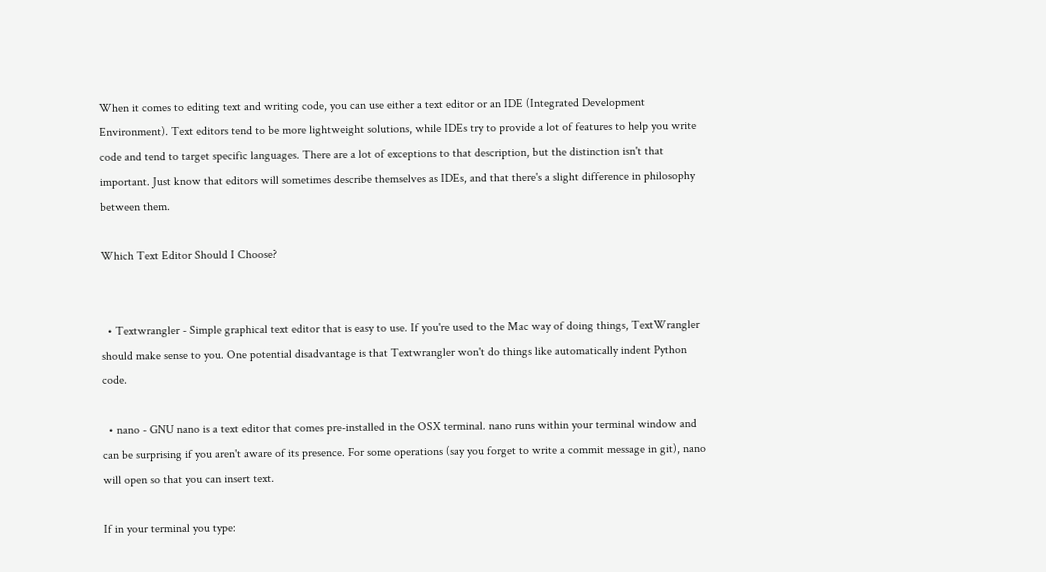When it comes to editing text and writing code, you can use either a text editor or an IDE (Integrated Development Environment). Text editors tend to be more lightweight solutions, while IDEs try to provide a lot of features to help you write code and tend to target specific languages. There are a lot of exceptions to that description, but the distinction isn't that important. Just know that editors will sometimes describe themselves as IDEs, and that there's a slight difference in philosophy between them.

Which Text Editor Should I Choose?


  • Textwrangler - Simple graphical text editor that is easy to use. If you're used to the Mac way of doing things, TextWrangler should make sense to you. One potential disadvantage is that Textwrangler won't do things like automatically indent Python code.

  • nano - GNU nano is a text editor that comes pre-installed in the OSX terminal. nano runs within your terminal window and can be surprising if you aren't aware of its presence. For some operations (say you forget to write a commit message in git), nano will open so that you can insert text.

If in your terminal you type: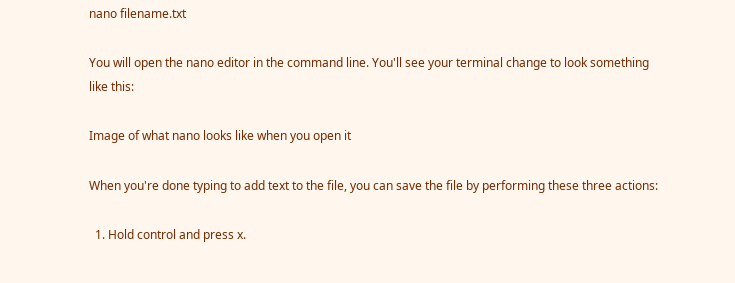nano filename.txt

You will open the nano editor in the command line. You'll see your terminal change to look something like this:

Image of what nano looks like when you open it

When you're done typing to add text to the file, you can save the file by performing these three actions:

  1. Hold control and press x.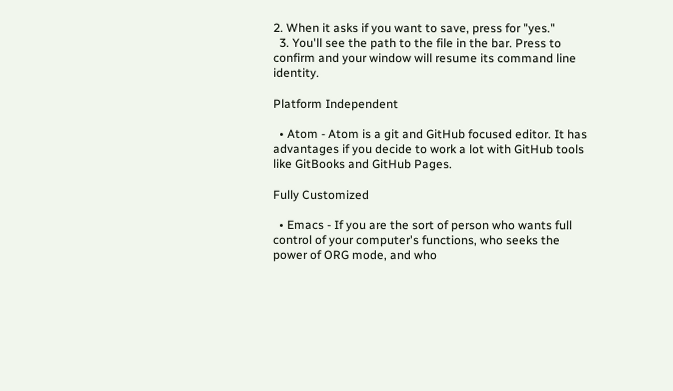2. When it asks if you want to save, press for "yes."
  3. You'll see the path to the file in the bar. Press to confirm and your window will resume its command line identity.

Platform Independent

  • Atom - Atom is a git and GitHub focused editor. It has advantages if you decide to work a lot with GitHub tools like GitBooks and GitHub Pages.

Fully Customized

  • Emacs - If you are the sort of person who wants full control of your computer's functions, who seeks the power of ORG mode, and who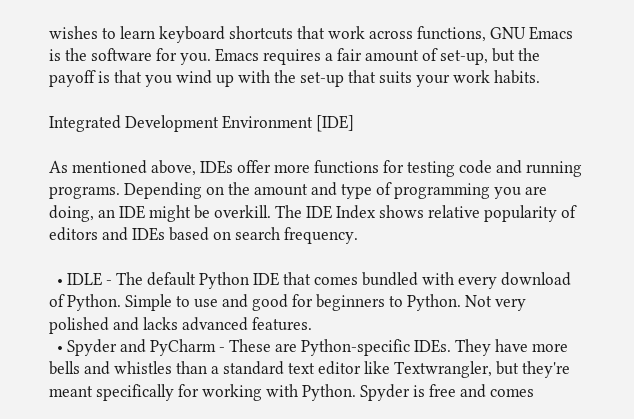wishes to learn keyboard shortcuts that work across functions, GNU Emacs is the software for you. Emacs requires a fair amount of set-up, but the payoff is that you wind up with the set-up that suits your work habits.

Integrated Development Environment [IDE]

As mentioned above, IDEs offer more functions for testing code and running programs. Depending on the amount and type of programming you are doing, an IDE might be overkill. The IDE Index shows relative popularity of editors and IDEs based on search frequency.

  • IDLE - The default Python IDE that comes bundled with every download of Python. Simple to use and good for beginners to Python. Not very polished and lacks advanced features.
  • Spyder and PyCharm - These are Python-specific IDEs. They have more bells and whistles than a standard text editor like Textwrangler, but they're meant specifically for working with Python. Spyder is free and comes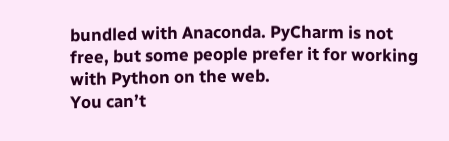bundled with Anaconda. PyCharm is not free, but some people prefer it for working with Python on the web.
You can’t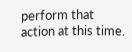perform that action at this time.